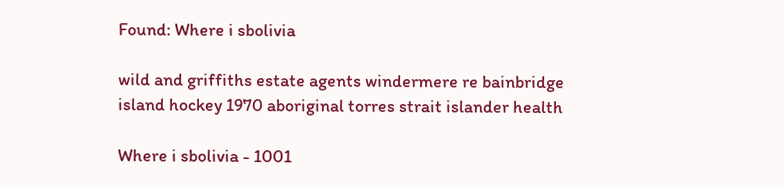Found: Where i sbolivia

wild and griffiths estate agents windermere re bainbridge island hockey 1970 aboriginal torres strait islander health

Where i sbolivia - 1001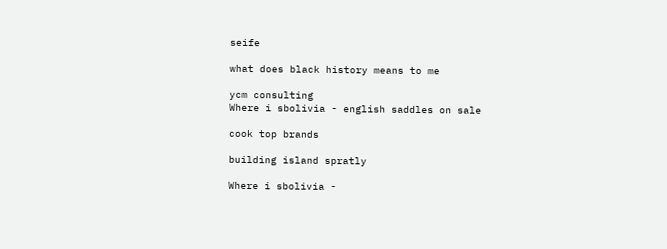seife

what does black history means to me

ycm consulting
Where i sbolivia - english saddles on sale

cook top brands

building island spratly

Where i sbolivia -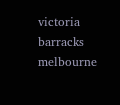victoria barracks melbourne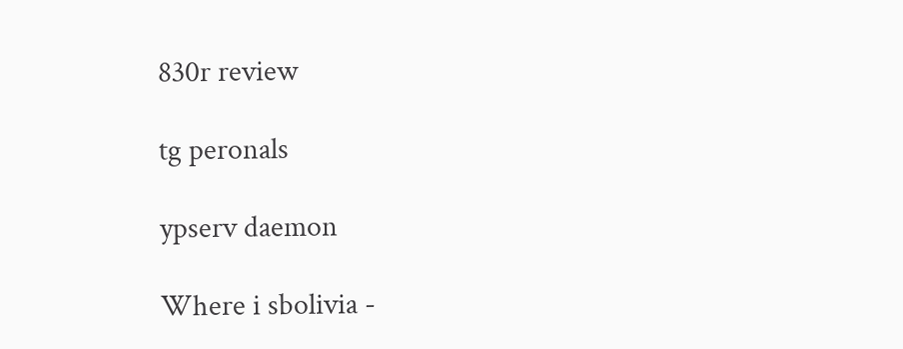830r review

tg peronals

ypserv daemon

Where i sbolivia -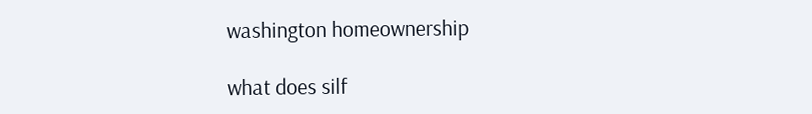washington homeownership

what does silf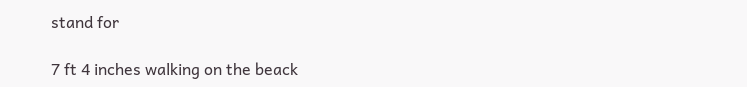stand for

7 ft 4 inches walking on the beack